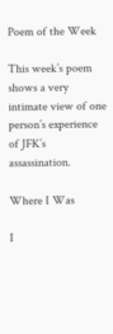Poem of the Week

This week’s poem shows a very intimate view of one person’s experience of JFK’s assassination.

Where I Was

I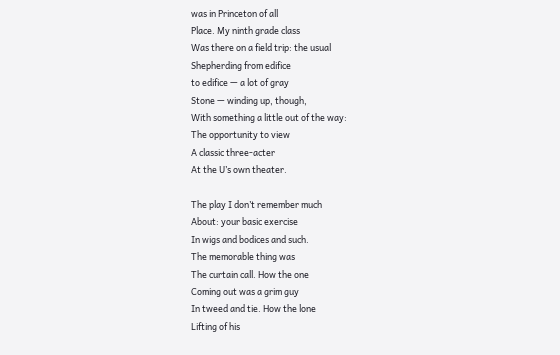was in Princeton of all
Place. My ninth grade class
Was there on a field trip: the usual
Shepherding from edifice
to edifice — a lot of gray
Stone — winding up, though,
With something a little out of the way:
The opportunity to view
A classic three-acter
At the U’s own theater.

The play I don’t remember much
About: your basic exercise
In wigs and bodices and such.
The memorable thing was
The curtain call. How the one
Coming out was a grim guy
In tweed and tie. How the lone
Lifting of his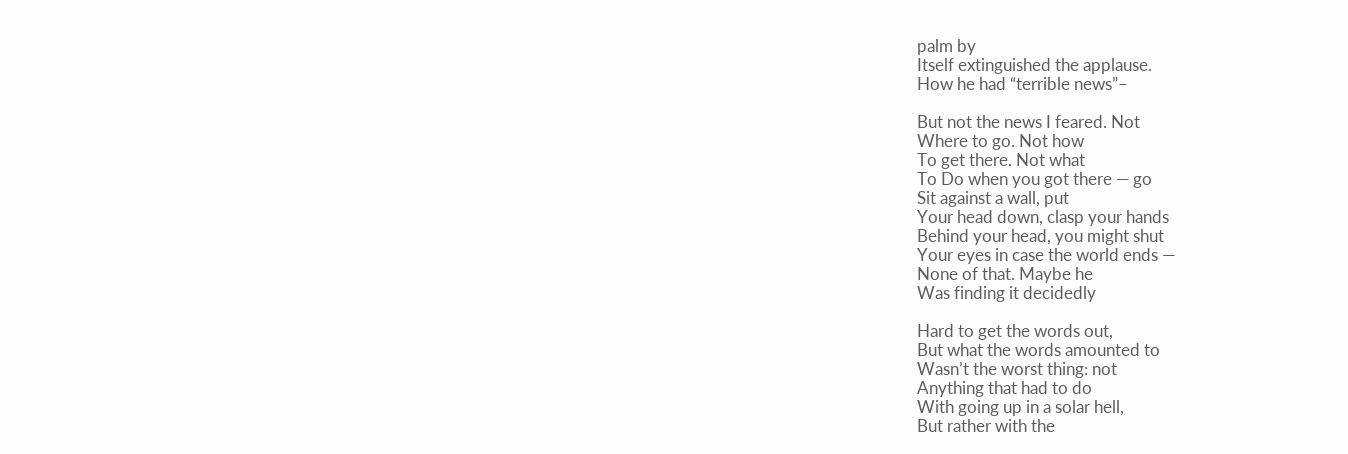palm by
Itself extinguished the applause.
How he had “terrible news”–

But not the news I feared. Not
Where to go. Not how
To get there. Not what
To Do when you got there — go
Sit against a wall, put
Your head down, clasp your hands
Behind your head, you might shut
Your eyes in case the world ends —
None of that. Maybe he
Was finding it decidedly

Hard to get the words out,
But what the words amounted to
Wasn’t the worst thing: not
Anything that had to do
With going up in a solar hell,
But rather with the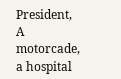President,
A motorcade, a hospital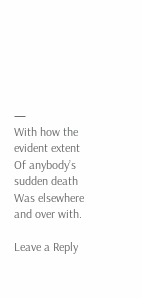—
With how the evident extent
Of anybody’s sudden death
Was elsewhere and over with.

Leave a Reply